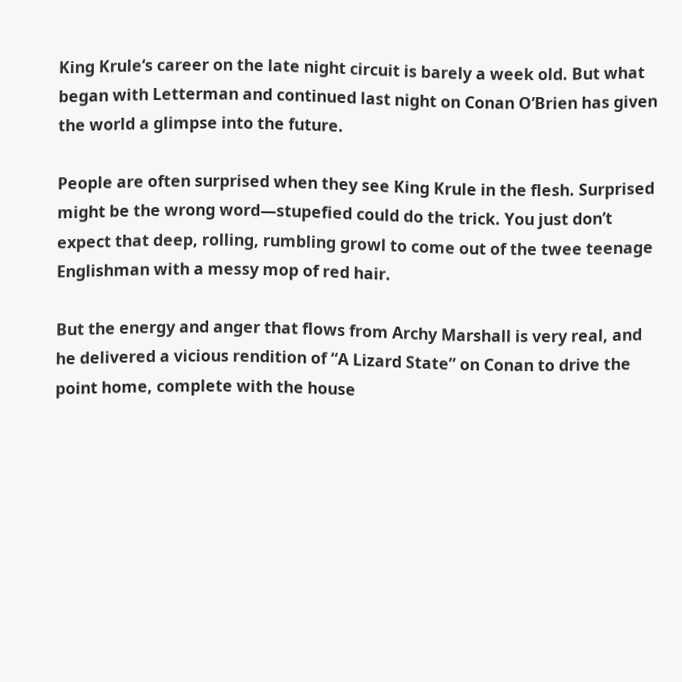King Krule‘s career on the late night circuit is barely a week old. But what began with Letterman and continued last night on Conan O’Brien has given the world a glimpse into the future.

People are often surprised when they see King Krule in the flesh. Surprised might be the wrong word—stupefied could do the trick. You just don’t expect that deep, rolling, rumbling growl to come out of the twee teenage Englishman with a messy mop of red hair.

But the energy and anger that flows from Archy Marshall is very real, and he delivered a vicious rendition of “A Lizard State” on Conan to drive the point home, complete with the house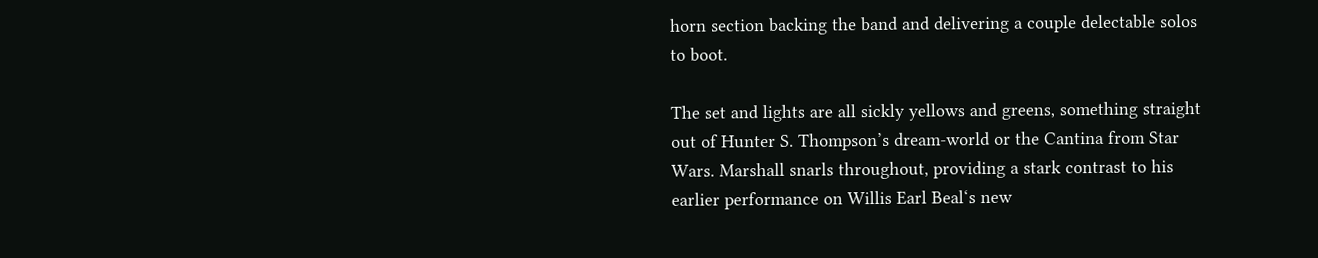horn section backing the band and delivering a couple delectable solos to boot.

The set and lights are all sickly yellows and greens, something straight out of Hunter S. Thompson’s dream-world or the Cantina from Star Wars. Marshall snarls throughout, providing a stark contrast to his earlier performance on Willis Earl Beal‘s new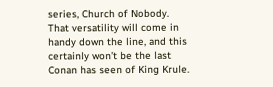series, Church of Nobody. That versatility will come in handy down the line, and this certainly won’t be the last Conan has seen of King Krule.